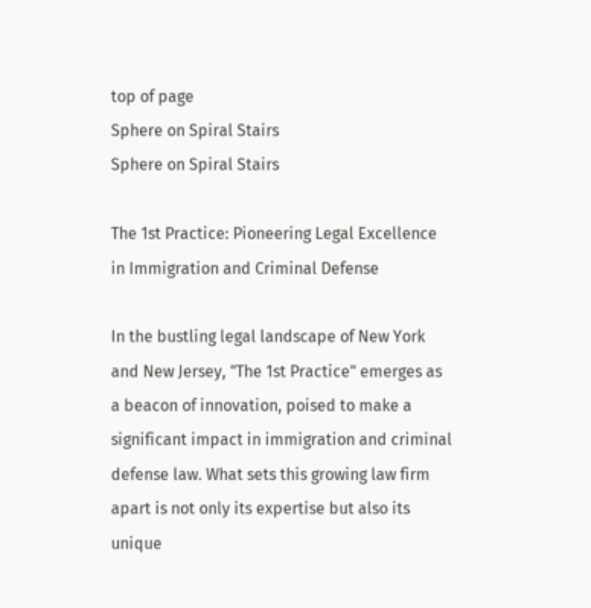top of page
Sphere on Spiral Stairs
Sphere on Spiral Stairs

The 1st Practice: Pioneering Legal Excellence in Immigration and Criminal Defense

In the bustling legal landscape of New York and New Jersey, "The 1st Practice" emerges as a beacon of innovation, poised to make a significant impact in immigration and criminal defense law. What sets this growing law firm apart is not only its expertise but also its unique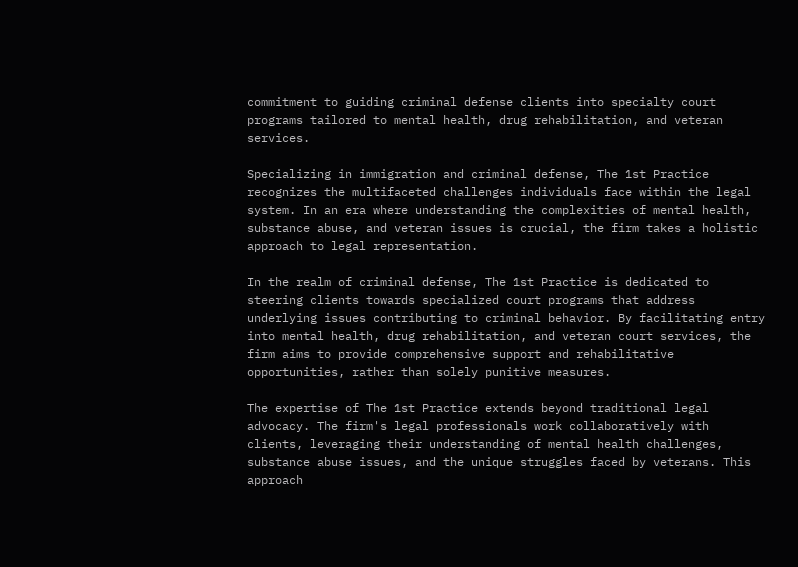commitment to guiding criminal defense clients into specialty court programs tailored to mental health, drug rehabilitation, and veteran services.

Specializing in immigration and criminal defense, The 1st Practice recognizes the multifaceted challenges individuals face within the legal system. In an era where understanding the complexities of mental health, substance abuse, and veteran issues is crucial, the firm takes a holistic approach to legal representation.

In the realm of criminal defense, The 1st Practice is dedicated to steering clients towards specialized court programs that address underlying issues contributing to criminal behavior. By facilitating entry into mental health, drug rehabilitation, and veteran court services, the firm aims to provide comprehensive support and rehabilitative opportunities, rather than solely punitive measures.

The expertise of The 1st Practice extends beyond traditional legal advocacy. The firm's legal professionals work collaboratively with clients, leveraging their understanding of mental health challenges, substance abuse issues, and the unique struggles faced by veterans. This approach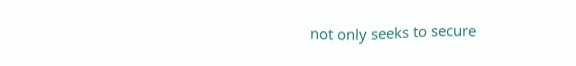not only seeks to secure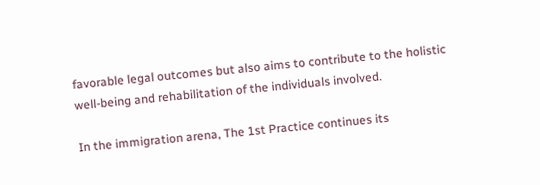favorable legal outcomes but also aims to contribute to the holistic well-being and rehabilitation of the individuals involved.

In the immigration arena, The 1st Practice continues its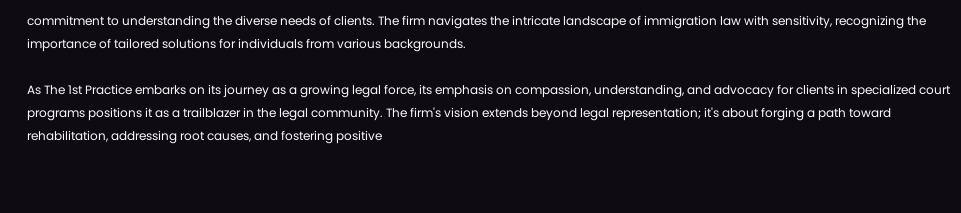commitment to understanding the diverse needs of clients. The firm navigates the intricate landscape of immigration law with sensitivity, recognizing the importance of tailored solutions for individuals from various backgrounds.

As The 1st Practice embarks on its journey as a growing legal force, its emphasis on compassion, understanding, and advocacy for clients in specialized court programs positions it as a trailblazer in the legal community. The firm's vision extends beyond legal representation; it's about forging a path toward rehabilitation, addressing root causes, and fostering positive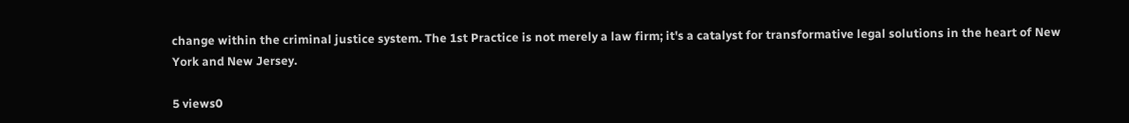change within the criminal justice system. The 1st Practice is not merely a law firm; it's a catalyst for transformative legal solutions in the heart of New York and New Jersey.

5 views0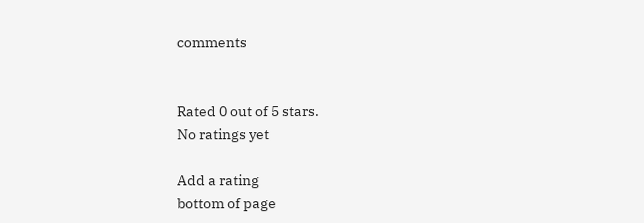comments


Rated 0 out of 5 stars.
No ratings yet

Add a rating
bottom of page